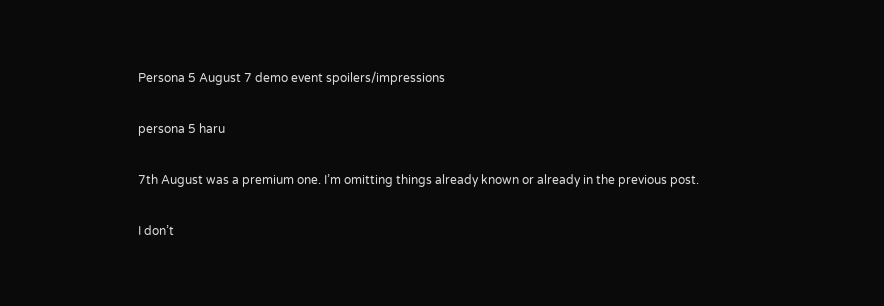Persona 5 August 7 demo event spoilers/impressions

persona 5 haru

7th August was a premium one. I’m omitting things already known or already in the previous post.

I don’t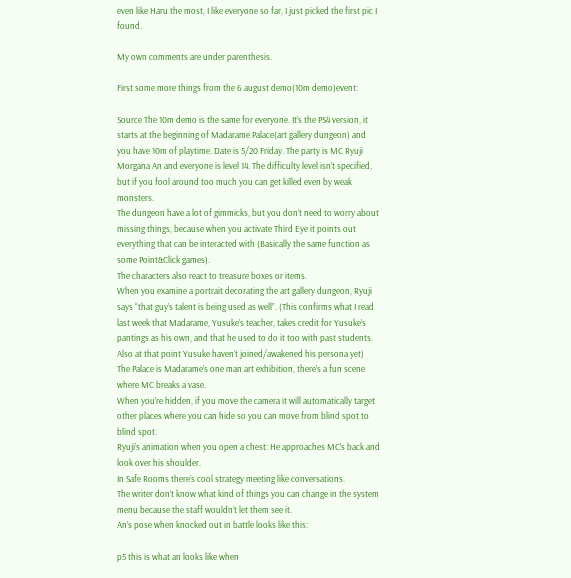even like Haru the most, I like everyone so far, I just picked the first pic I found.

My own comments are under parenthesis.

First some more things from the 6 august demo(10m demo)event:

Source The 10m demo is the same for everyone. It’s the PS4 version, it starts at the beginning of Madarame Palace(art gallery dungeon) and you have 10m of playtime. Date is 5/20 Friday. The party is MC Ryuji Morgana An and everyone is level 14. The difficulty level isn’t specified, but if you fool around too much you can get killed even by weak monsters.
The dungeon have a lot of gimmicks, but you don’t need to worry about missing things, because when you activate Third Eye it points out everything that can be interacted with (Basically the same function as some Point&Click games).
The characters also react to treasure boxes or items.
When you examine a portrait decorating the art gallery dungeon, Ryuji says “that guy’s talent is being used as well”. (This confirms what I read last week that Madarame, Yusuke’s teacher, takes credit for Yusuke’s pantings as his own, and that he used to do it too with past students. Also at that point Yusuke haven’t joined/awakened his persona yet)
The Palace is Madarame’s one man art exhibition, there’s a fun scene where MC breaks a vase.
When you’re hidden, if you move the camera it will automatically target other places where you can hide so you can move from blind spot to blind spot.
Ryuji’s animation when you open a chest: He approaches MC’s back and look over his shoulder.
In Safe Rooms there’s cool strategy meeting like conversations.
The writer don’t know what kind of things you can change in the system menu because the staff wouldn’t let them see it.
An’s pose when knocked out in battle looks like this:

p5 this is what an looks like when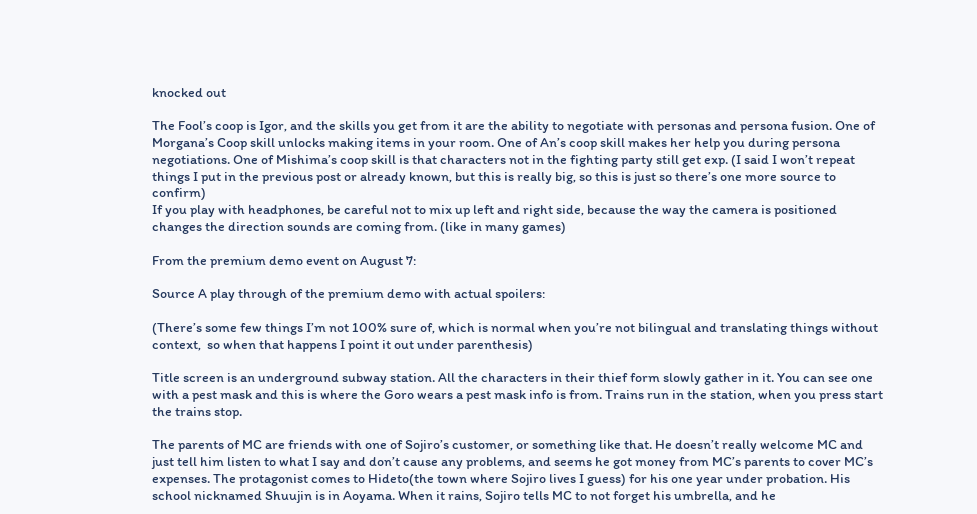knocked out

The Fool’s coop is Igor, and the skills you get from it are the ability to negotiate with personas and persona fusion. One of Morgana’s Coop skill unlocks making items in your room. One of An’s coop skill makes her help you during persona negotiations. One of Mishima’s coop skill is that characters not in the fighting party still get exp. (I said I won’t repeat things I put in the previous post or already known, but this is really big, so this is just so there’s one more source to confirm)
If you play with headphones, be careful not to mix up left and right side, because the way the camera is positioned changes the direction sounds are coming from. (like in many games)

From the premium demo event on August 7:

Source A play through of the premium demo with actual spoilers:

(There’s some few things I’m not 100% sure of, which is normal when you’re not bilingual and translating things without context,  so when that happens I point it out under parenthesis)

Title screen is an underground subway station. All the characters in their thief form slowly gather in it. You can see one with a pest mask and this is where the Goro wears a pest mask info is from. Trains run in the station, when you press start the trains stop.

The parents of MC are friends with one of Sojiro’s customer, or something like that. He doesn’t really welcome MC and just tell him listen to what I say and don’t cause any problems, and seems he got money from MC’s parents to cover MC’s expenses. The protagonist comes to Hideto(the town where Sojiro lives I guess) for his one year under probation. His school nicknamed Shuujin is in Aoyama. When it rains, Sojiro tells MC to not forget his umbrella, and he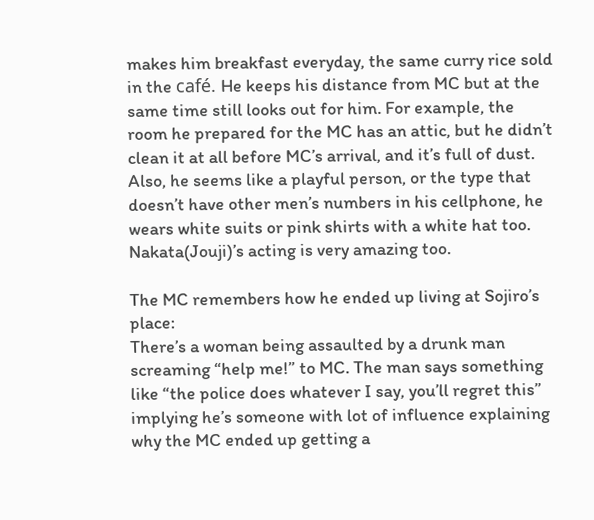makes him breakfast everyday, the same curry rice sold in the café. He keeps his distance from MC but at the same time still looks out for him. For example, the room he prepared for the MC has an attic, but he didn’t clean it at all before MC’s arrival, and it’s full of dust. Also, he seems like a playful person, or the type that doesn’t have other men’s numbers in his cellphone, he wears white suits or pink shirts with a white hat too. Nakata(Jouji)’s acting is very amazing too.

The MC remembers how he ended up living at Sojiro’s place:
There’s a woman being assaulted by a drunk man screaming “help me!” to MC. The man says something like “the police does whatever I say, you’ll regret this” implying he’s someone with lot of influence explaining why the MC ended up getting a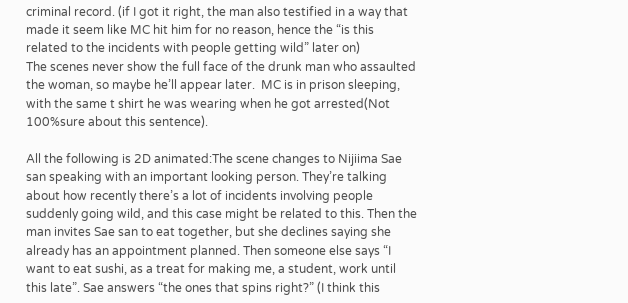criminal record. (if I got it right, the man also testified in a way that made it seem like MC hit him for no reason, hence the “is this related to the incidents with people getting wild” later on)
The scenes never show the full face of the drunk man who assaulted the woman, so maybe he’ll appear later.  MC is in prison sleeping, with the same t shirt he was wearing when he got arrested(Not 100%sure about this sentence).

All the following is 2D animated:The scene changes to Nijiima Sae san speaking with an important looking person. They’re talking about how recently there’s a lot of incidents involving people suddenly going wild, and this case might be related to this. Then the man invites Sae san to eat together, but she declines saying she already has an appointment planned. Then someone else says “I want to eat sushi, as a treat for making me, a student, work until this late”. Sae answers “the ones that spins right?” (I think this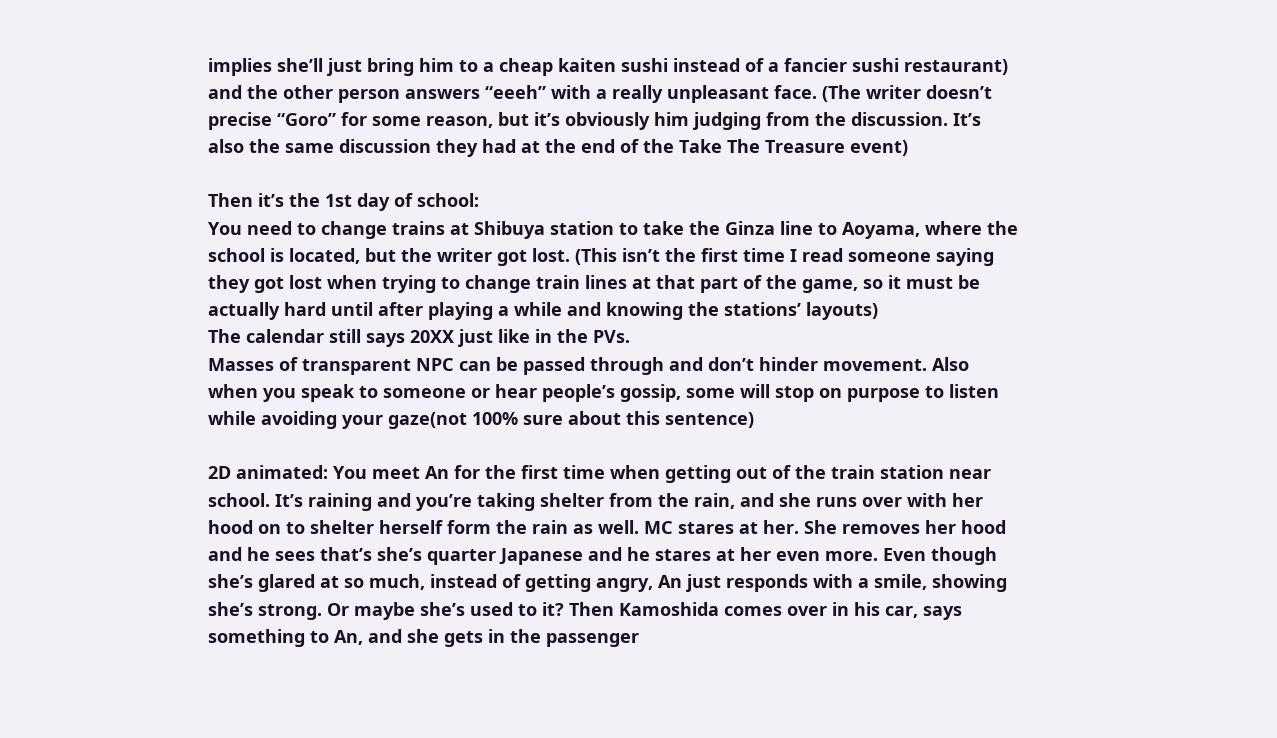implies she’ll just bring him to a cheap kaiten sushi instead of a fancier sushi restaurant) and the other person answers “eeeh” with a really unpleasant face. (The writer doesn’t precise “Goro” for some reason, but it’s obviously him judging from the discussion. It’s also the same discussion they had at the end of the Take The Treasure event)

Then it’s the 1st day of school:
You need to change trains at Shibuya station to take the Ginza line to Aoyama, where the school is located, but the writer got lost. (This isn’t the first time I read someone saying they got lost when trying to change train lines at that part of the game, so it must be actually hard until after playing a while and knowing the stations’ layouts)
The calendar still says 20XX just like in the PVs.
Masses of transparent NPC can be passed through and don’t hinder movement. Also when you speak to someone or hear people’s gossip, some will stop on purpose to listen while avoiding your gaze(not 100% sure about this sentence)

2D animated: You meet An for the first time when getting out of the train station near school. It’s raining and you’re taking shelter from the rain, and she runs over with her hood on to shelter herself form the rain as well. MC stares at her. She removes her hood and he sees that’s she’s quarter Japanese and he stares at her even more. Even though she’s glared at so much, instead of getting angry, An just responds with a smile, showing she’s strong. Or maybe she’s used to it? Then Kamoshida comes over in his car, says something to An, and she gets in the passenger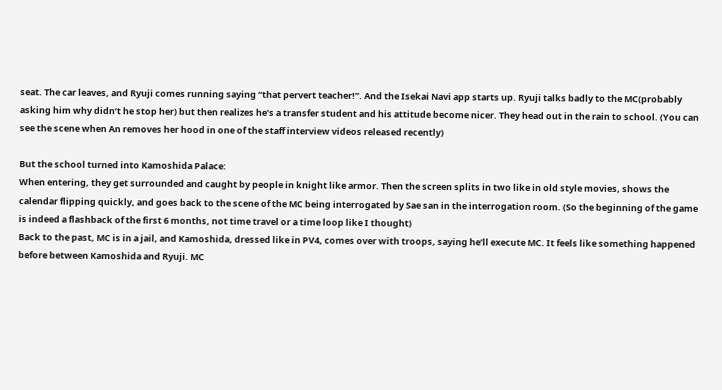seat. The car leaves, and Ryuji comes running saying “that pervert teacher!”. And the Isekai Navi app starts up. Ryuji talks badly to the MC(probably asking him why didn’t he stop her) but then realizes he’s a transfer student and his attitude become nicer. They head out in the rain to school. (You can see the scene when An removes her hood in one of the staff interview videos released recently)

But the school turned into Kamoshida Palace:
When entering, they get surrounded and caught by people in knight like armor. Then the screen splits in two like in old style movies, shows the calendar flipping quickly, and goes back to the scene of the MC being interrogated by Sae san in the interrogation room. (So the beginning of the game is indeed a flashback of the first 6 months, not time travel or a time loop like I thought)
Back to the past, MC is in a jail, and Kamoshida, dressed like in PV4, comes over with troops, saying he’ll execute MC. It feels like something happened before between Kamoshida and Ryuji. MC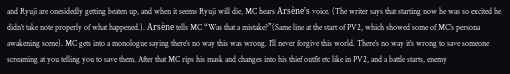and Ryuji are onesidedly getting beaten up, and when it seems Ryuji will die, MC hears Arsène’s voice. (The writer says that starting now he was so excited he didn’t take note properly of what happened.). Arsène tells MC “Was that a mistake?”(Same line at the start of PV2, which showed some of MC’s persona awakening scene). MC gets into a monologue saying there’s no way this was wrong. I’ll never forgive this world. There’s no way it’s wrong to save someone screaming at you telling you to save them. After that MC rips his mask and changes into his thief outfit etc like in PV2, and a battle starts, enemy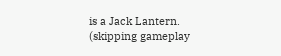is a Jack Lantern.
(skipping gameplay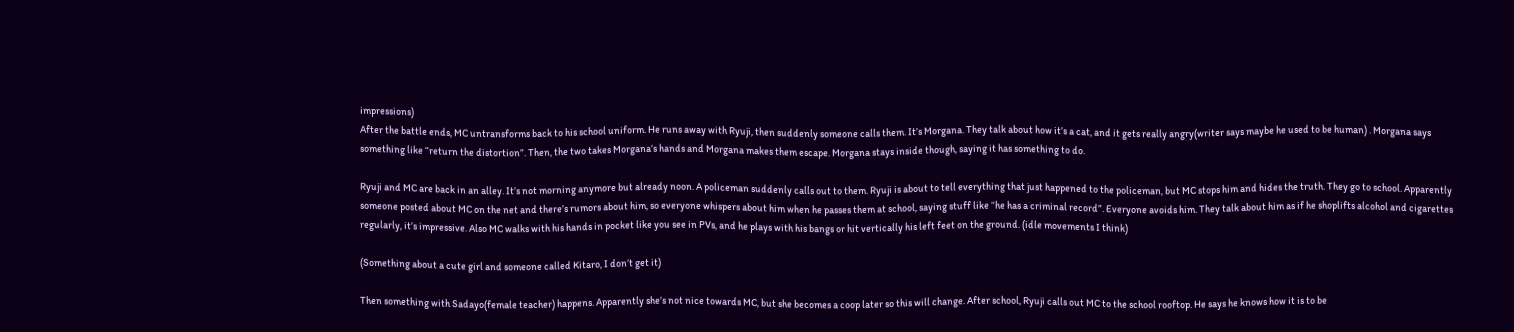impressions)
After the battle ends, MC untransforms back to his school uniform. He runs away with Ryuji, then suddenly someone calls them. It’s Morgana. They talk about how it’s a cat, and it gets really angry(writer says maybe he used to be human) . Morgana says something like “return the distortion”. Then, the two takes Morgana’s hands and Morgana makes them escape. Morgana stays inside though, saying it has something to do.

Ryuji and MC are back in an alley. It’s not morning anymore but already noon. A policeman suddenly calls out to them. Ryuji is about to tell everything that just happened to the policeman, but MC stops him and hides the truth. They go to school. Apparently someone posted about MC on the net and there’s rumors about him, so everyone whispers about him when he passes them at school, saying stuff like “he has a criminal record”. Everyone avoids him. They talk about him as if he shoplifts alcohol and cigarettes regularly, it’s impressive. Also MC walks with his hands in pocket like you see in PVs, and he plays with his bangs or hit vertically his left feet on the ground. (idle movements I think)

(Something about a cute girl and someone called Kitaro, I don’t get it)

Then something with Sadayo(female teacher) happens. Apparently she’s not nice towards MC, but she becomes a coop later so this will change. After school, Ryuji calls out MC to the school rooftop. He says he knows how it is to be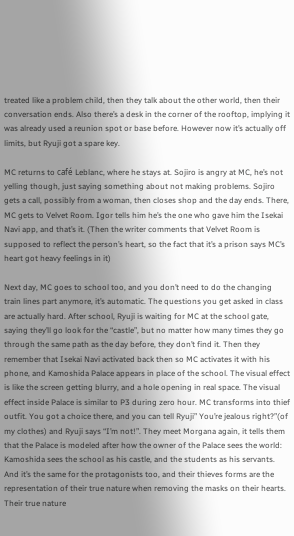treated like a problem child, then they talk about the other world, then their conversation ends. Also there’s a desk in the corner of the rooftop, implying it was already used a reunion spot or base before. However now it’s actually off limits, but Ryuji got a spare key.

MC returns to café Leblanc, where he stays at. Sojiro is angry at MC, he’s not yelling though, just saying something about not making problems. Sojiro gets a call, possibly from a woman, then closes shop and the day ends. There, MC gets to Velvet Room. Igor tells him he’s the one who gave him the Isekai Navi app, and that’s it. (Then the writer comments that Velvet Room is supposed to reflect the person’s heart, so the fact that it’s a prison says MC’s heart got heavy feelings in it)

Next day, MC goes to school too, and you don’t need to do the changing train lines part anymore, it’s automatic. The questions you get asked in class are actually hard. After school, Ryuji is waiting for MC at the school gate, saying they’ll go look for the “castle”, but no matter how many times they go through the same path as the day before, they don’t find it. Then they remember that Isekai Navi activated back then so MC activates it with his phone, and Kamoshida Palace appears in place of the school. The visual effect is like the screen getting blurry, and a hole opening in real space. The visual effect inside Palace is similar to P3 during zero hour. MC transforms into thief outfit. You got a choice there, and you can tell Ryuji” You’re jealous right?”(of my clothes) and Ryuji says “I’m not!”. They meet Morgana again, it tells them that the Palace is modeled after how the owner of the Palace sees the world: Kamoshida sees the school as his castle, and the students as his servants. And it’s the same for the protagonists too, and their thieves forms are the representation of their true nature when removing the masks on their hearts. Their true nature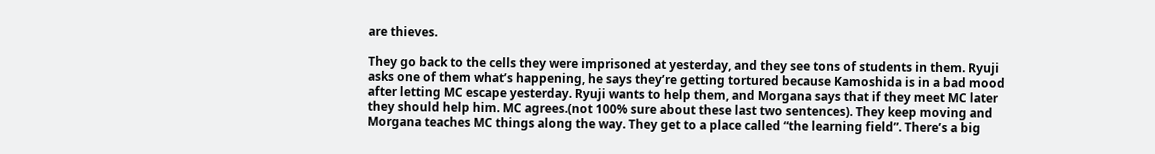are thieves.

They go back to the cells they were imprisoned at yesterday, and they see tons of students in them. Ryuji asks one of them what’s happening, he says they’re getting tortured because Kamoshida is in a bad mood after letting MC escape yesterday. Ryuji wants to help them, and Morgana says that if they meet MC later they should help him. MC agrees.(not 100% sure about these last two sentences). They keep moving and Morgana teaches MC things along the way. They get to a place called “the learning field”. There’s a big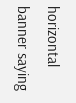horizontal banner saying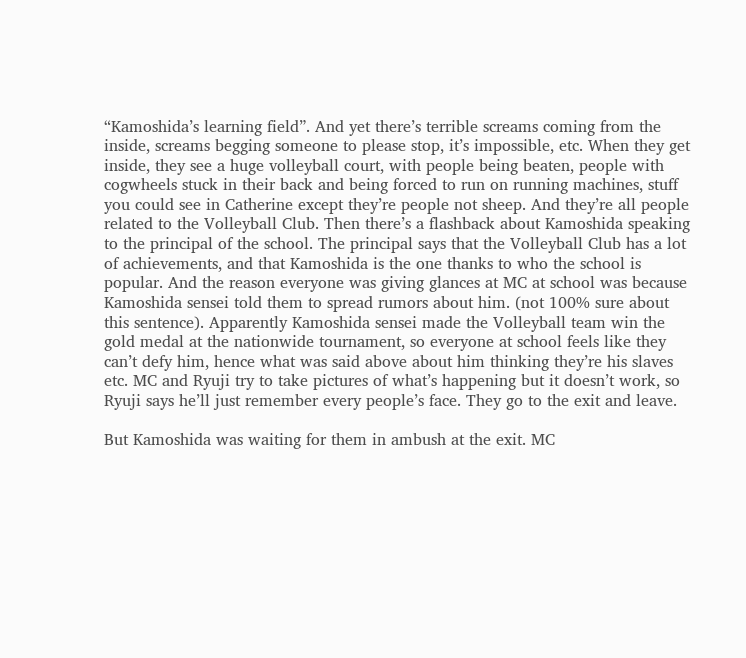“Kamoshida’s learning field”. And yet there’s terrible screams coming from the inside, screams begging someone to please stop, it’s impossible, etc. When they get inside, they see a huge volleyball court, with people being beaten, people with cogwheels stuck in their back and being forced to run on running machines, stuff you could see in Catherine except they’re people not sheep. And they’re all people related to the Volleyball Club. Then there’s a flashback about Kamoshida speaking to the principal of the school. The principal says that the Volleyball Club has a lot of achievements, and that Kamoshida is the one thanks to who the school is popular. And the reason everyone was giving glances at MC at school was because Kamoshida sensei told them to spread rumors about him. (not 100% sure about this sentence). Apparently Kamoshida sensei made the Volleyball team win the gold medal at the nationwide tournament, so everyone at school feels like they can’t defy him, hence what was said above about him thinking they’re his slaves etc. MC and Ryuji try to take pictures of what’s happening but it doesn’t work, so Ryuji says he’ll just remember every people’s face. They go to the exit and leave.

But Kamoshida was waiting for them in ambush at the exit. MC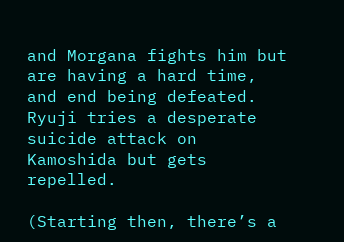and Morgana fights him but are having a hard time, and end being defeated. Ryuji tries a desperate suicide attack on Kamoshida but gets repelled.

(Starting then, there’s a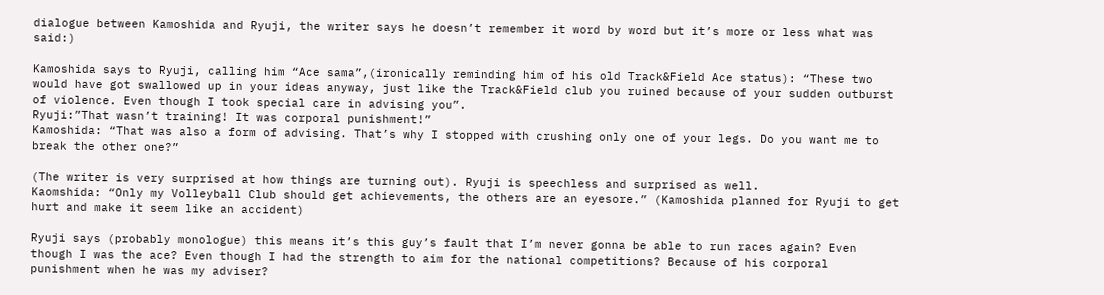dialogue between Kamoshida and Ryuji, the writer says he doesn’t remember it word by word but it’s more or less what was said:)

Kamoshida says to Ryuji, calling him “Ace sama”,(ironically reminding him of his old Track&Field Ace status): “These two would have got swallowed up in your ideas anyway, just like the Track&Field club you ruined because of your sudden outburst of violence. Even though I took special care in advising you”.
Ryuji:”That wasn’t training! It was corporal punishment!”
Kamoshida: “That was also a form of advising. That’s why I stopped with crushing only one of your legs. Do you want me to break the other one?”

(The writer is very surprised at how things are turning out). Ryuji is speechless and surprised as well.
Kaomshida: “Only my Volleyball Club should get achievements, the others are an eyesore.” (Kamoshida planned for Ryuji to get hurt and make it seem like an accident)

Ryuji says (probably monologue) this means it’s this guy’s fault that I’m never gonna be able to run races again? Even though I was the ace? Even though I had the strength to aim for the national competitions? Because of his corporal punishment when he was my adviser?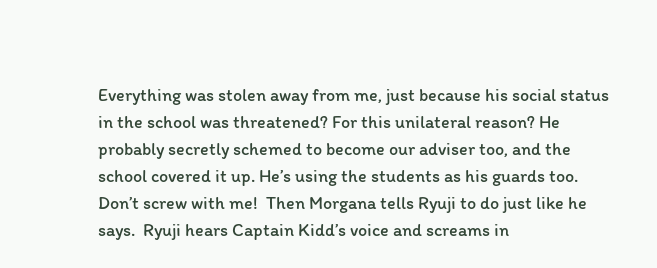Everything was stolen away from me, just because his social status in the school was threatened? For this unilateral reason? He probably secretly schemed to become our adviser too, and the school covered it up. He’s using the students as his guards too. Don’t screw with me!  Then Morgana tells Ryuji to do just like he says.  Ryuji hears Captain Kidd’s voice and screams in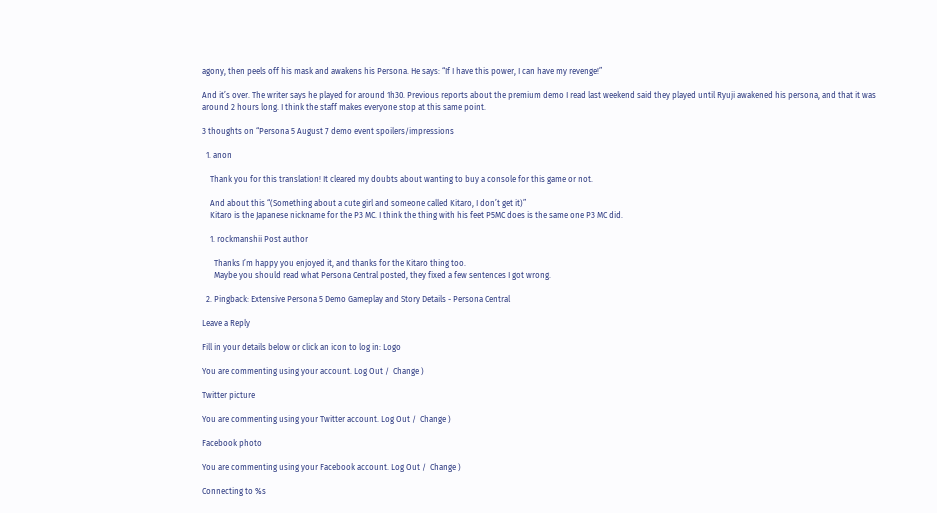agony, then peels off his mask and awakens his Persona. He says: “If I have this power, I can have my revenge!”

And it’s over. The writer says he played for around 1h30. Previous reports about the premium demo I read last weekend said they played until Ryuji awakened his persona, and that it was around 2 hours long. I think the staff makes everyone stop at this same point.

3 thoughts on “Persona 5 August 7 demo event spoilers/impressions

  1. anon

    Thank you for this translation! It cleared my doubts about wanting to buy a console for this game or not.

    And about this “(Something about a cute girl and someone called Kitaro, I don’t get it)”
    Kitaro is the Japanese nickname for the P3 MC. I think the thing with his feet P5MC does is the same one P3 MC did.

    1. rockmanshii Post author

      Thanks I’m happy you enjoyed it, and thanks for the Kitaro thing too.
      Maybe you should read what Persona Central posted, they fixed a few sentences I got wrong.

  2. Pingback: Extensive Persona 5 Demo Gameplay and Story Details - Persona Central

Leave a Reply

Fill in your details below or click an icon to log in: Logo

You are commenting using your account. Log Out /  Change )

Twitter picture

You are commenting using your Twitter account. Log Out /  Change )

Facebook photo

You are commenting using your Facebook account. Log Out /  Change )

Connecting to %s